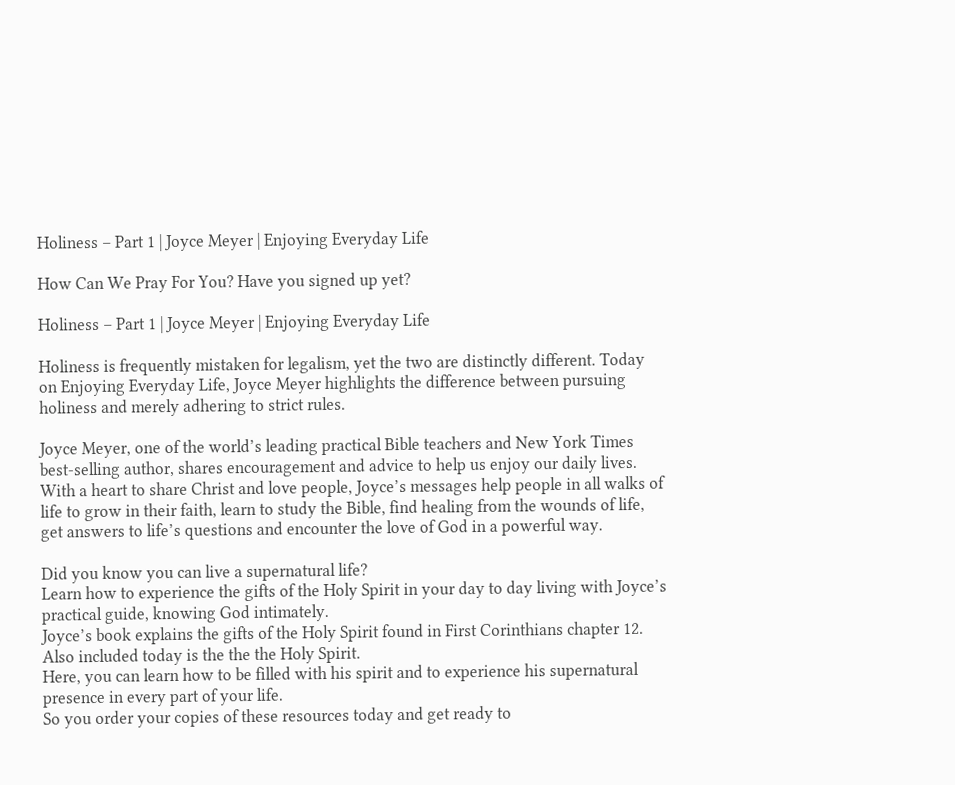Holiness – Part 1 | Joyce Meyer | Enjoying Everyday Life

How Can We Pray For You? Have you signed up yet?

Holiness – Part 1 | Joyce Meyer | Enjoying Everyday Life

Holiness is frequently mistaken for legalism, yet the two are distinctly different. Today on Enjoying Everyday Life, Joyce Meyer highlights the difference between pursuing holiness and merely adhering to strict rules.

Joyce Meyer, one of the world’s leading practical Bible teachers and New York Times best-selling author, shares encouragement and advice to help us enjoy our daily lives. With a heart to share Christ and love people, Joyce’s messages help people in all walks of life to grow in their faith, learn to study the Bible, find healing from the wounds of life, get answers to life’s questions and encounter the love of God in a powerful way.

Did you know you can live a supernatural life?
Learn how to experience the gifts of the Holy Spirit in your day to day living with Joyce’s practical guide, knowing God intimately.
Joyce’s book explains the gifts of the Holy Spirit found in First Corinthians chapter 12.
Also included today is the the the Holy Spirit.
Here, you can learn how to be filled with his spirit and to experience his supernatural presence in every part of your life.
So you order your copies of these resources today and get ready to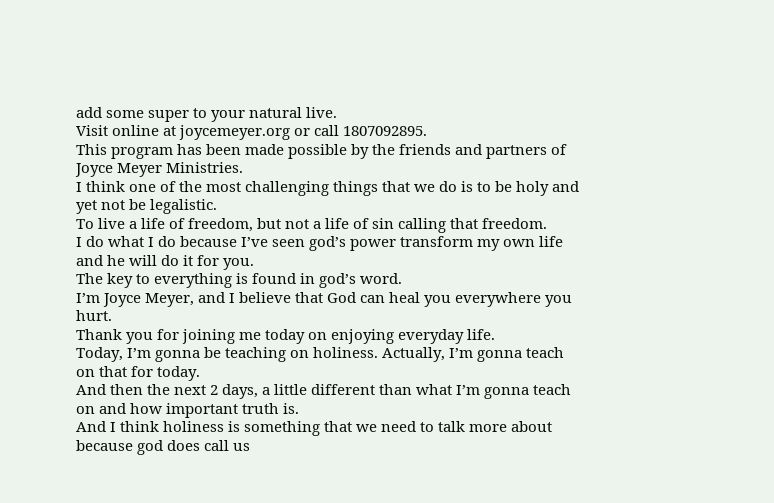add some super to your natural live.
Visit online at joycemeyer.org or call 1807092895.
This program has been made possible by the friends and partners of Joyce Meyer Ministries.
I think one of the most challenging things that we do is to be holy and yet not be legalistic.
To live a life of freedom, but not a life of sin calling that freedom.
I do what I do because I’ve seen god’s power transform my own life and he will do it for you.
The key to everything is found in god’s word.
I’m Joyce Meyer, and I believe that God can heal you everywhere you hurt.
Thank you for joining me today on enjoying everyday life.
Today, I’m gonna be teaching on holiness. Actually, I’m gonna teach on that for today.
And then the next 2 days, a little different than what I’m gonna teach on and how important truth is.
And I think holiness is something that we need to talk more about because god does call us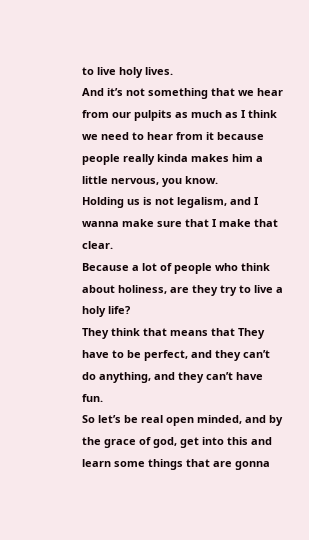to live holy lives.
And it’s not something that we hear from our pulpits as much as I think we need to hear from it because people really kinda makes him a little nervous, you know.
Holding us is not legalism, and I wanna make sure that I make that clear.
Because a lot of people who think about holiness, are they try to live a holy life?
They think that means that They have to be perfect, and they can’t do anything, and they can’t have fun.
So let’s be real open minded, and by the grace of god, get into this and learn some things that are gonna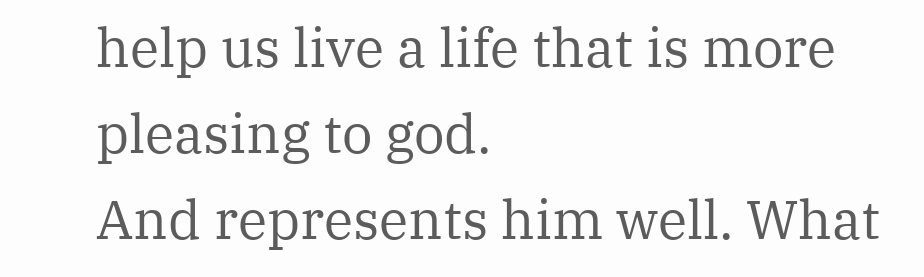help us live a life that is more pleasing to god.
And represents him well. What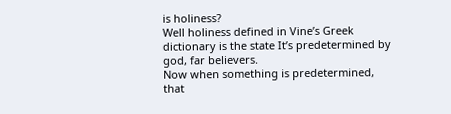is holiness?
Well holiness defined in Vine’s Greek dictionary is the state It’s predetermined by god, far believers.
Now when something is predetermined, that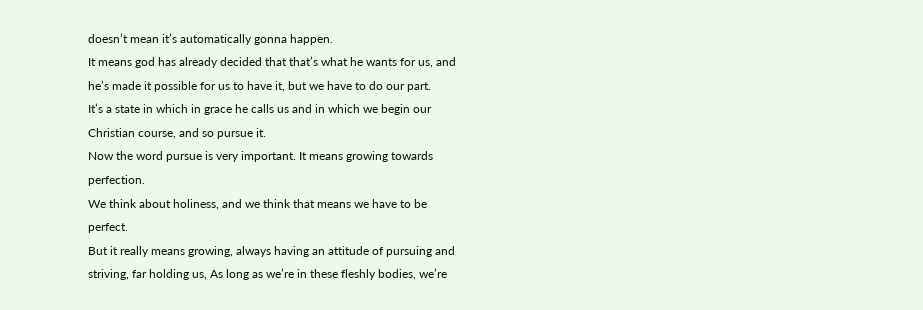doesn’t mean it’s automatically gonna happen.
It means god has already decided that that’s what he wants for us, and he’s made it possible for us to have it, but we have to do our part.
It’s a state in which in grace he calls us and in which we begin our Christian course, and so pursue it.
Now the word pursue is very important. It means growing towards perfection.
We think about holiness, and we think that means we have to be perfect.
But it really means growing, always having an attitude of pursuing and striving, far holding us, As long as we’re in these fleshly bodies, we’re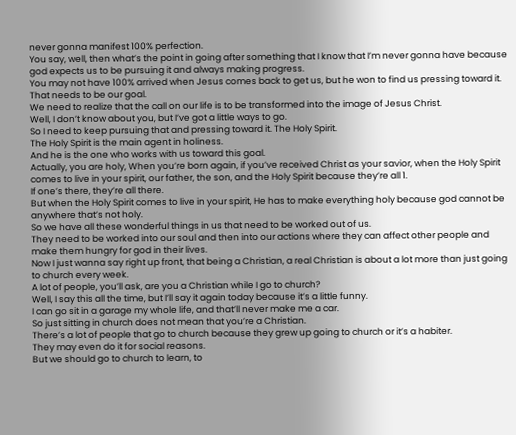never gonna manifest 100% perfection.
You say, well, then what’s the point in going after something that I know that I’m never gonna have because god expects us to be pursuing it and always making progress.
You may not have 100% arrived when Jesus comes back to get us, but he won to find us pressing toward it.
That needs to be our goal.
We need to realize that the call on our life is to be transformed into the image of Jesus Christ.
Well, I don’t know about you, but I’ve got a little ways to go.
So I need to keep pursuing that and pressing toward it. The Holy Spirit.
The Holy Spirit is the main agent in holiness.
And he is the one who works with us toward this goal.
Actually, you are holy, When you’re born again, if you’ve received Christ as your savior, when the Holy Spirit comes to live in your spirit, our father, the son, and the Holy Spirit because they’re all 1.
If one’s there, they’re all there.
But when the Holy Spirit comes to live in your spirit, He has to make everything holy because god cannot be anywhere that’s not holy.
So we have all these wonderful things in us that need to be worked out of us.
They need to be worked into our soul and then into our actions where they can affect other people and make them hungry for god in their lives.
Now I just wanna say right up front, that being a Christian, a real Christian is about a lot more than just going to church every week.
A lot of people, you’ll ask, are you a Christian while I go to church?
Well, I say this all the time, but I’ll say it again today because it’s a little funny.
I can go sit in a garage my whole life, and that’ll never make me a car.
So just sitting in church does not mean that you’re a Christian.
There’s a lot of people that go to church because they grew up going to church or it’s a habiter.
They may even do it for social reasons.
But we should go to church to learn, to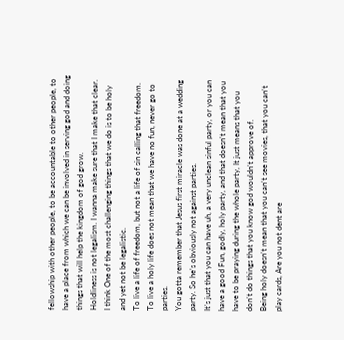fellowship with other people, to be accountable to other people, to have a place from which we can be involved in serving god and doing things that will help the kingdom of god grow.
Holdliness is not legalism. I wanna make sure that I make that clear.
I think One of the most challenging things that we do is to be holy and yet not be legalistic.
To live a life of freedom, but not a life of sin calling that freedom.
To live a holy life does not mean that we have no fun, never go to parties.
You gotta remember that Jesus first miracle was done at a wedding party. So he’s obviously not against parties.
It’s just that you can have uh, a very unclean sinful party, or you can have a good Fun, godly, holy party, and that doesn’t mean that you have to be praying during the whole party, It just means that you don’t do things that you know god wouldn’t approve of.
Being holy doesn’t mean that you can’t see movies, that you can’t play cards, Are you not dent are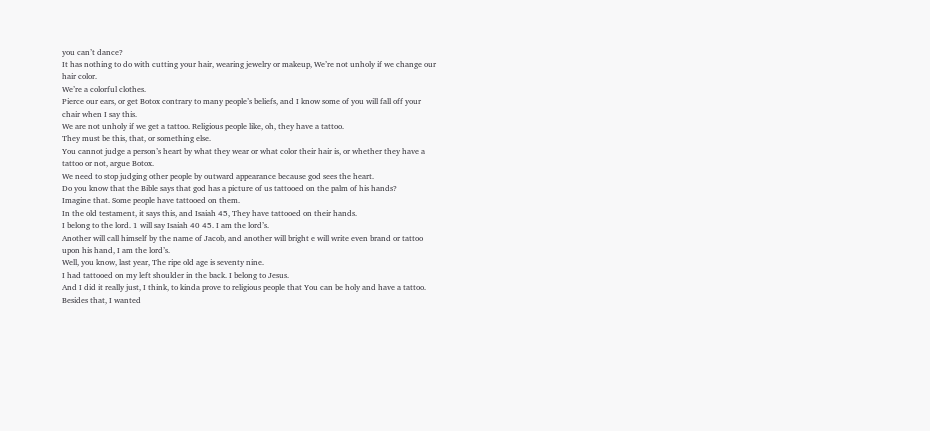you can’t dance?
It has nothing to do with cutting your hair, wearing jewelry or makeup, We’re not unholy if we change our hair color.
We’re a colorful clothes.
Pierce our ears, or get Botox contrary to many people’s beliefs, and I know some of you will fall off your chair when I say this.
We are not unholy if we get a tattoo. Religious people like, oh, they have a tattoo.
They must be this, that, or something else.
You cannot judge a person’s heart by what they wear or what color their hair is, or whether they have a tattoo or not, argue Botox.
We need to stop judging other people by outward appearance because god sees the heart.
Do you know that the Bible says that god has a picture of us tattooed on the palm of his hands?
Imagine that. Some people have tattooed on them.
In the old testament, it says this, and Isaiah 45, They have tattooed on their hands.
I belong to the lord. 1 will say Isaiah 40 45. I am the lord’s.
Another will call himself by the name of Jacob, and another will bright e will write even brand or tattoo upon his hand, I am the lord’s.
Well, you know, last year, The ripe old age is seventy nine.
I had tattooed on my left shoulder in the back. I belong to Jesus.
And I did it really just, I think, to kinda prove to religious people that You can be holy and have a tattoo.
Besides that, I wanted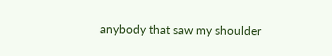anybody that saw my shoulder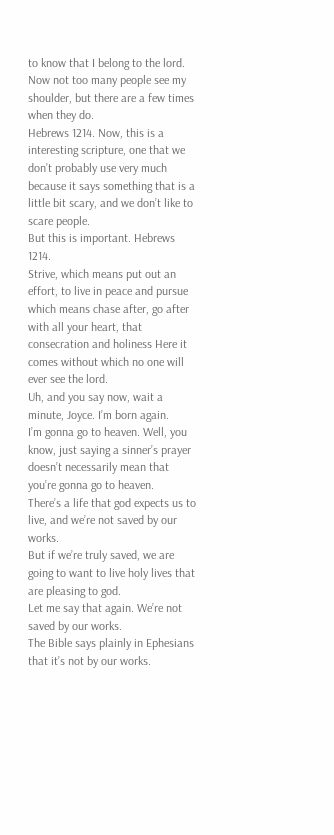to know that I belong to the lord.
Now not too many people see my shoulder, but there are a few times when they do.
Hebrews 1214. Now, this is a interesting scripture, one that we don’t probably use very much because it says something that is a little bit scary, and we don’t like to scare people.
But this is important. Hebrews 1214.
Strive, which means put out an effort, to live in peace and pursue which means chase after, go after with all your heart, that consecration and holiness Here it comes without which no one will ever see the lord.
Uh, and you say now, wait a minute, Joyce. I’m born again.
I’m gonna go to heaven. Well, you know, just saying a sinner’s prayer doesn’t necessarily mean that you’re gonna go to heaven.
There’s a life that god expects us to live, and we’re not saved by our works.
But if we’re truly saved, we are going to want to live holy lives that are pleasing to god.
Let me say that again. We’re not saved by our works.
The Bible says plainly in Ephesians that it’s not by our works.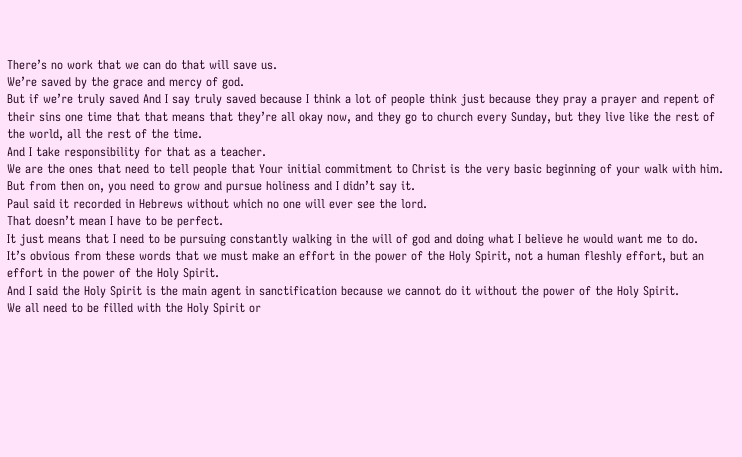There’s no work that we can do that will save us.
We’re saved by the grace and mercy of god.
But if we’re truly saved And I say truly saved because I think a lot of people think just because they pray a prayer and repent of their sins one time that that means that they’re all okay now, and they go to church every Sunday, but they live like the rest of the world, all the rest of the time.
And I take responsibility for that as a teacher.
We are the ones that need to tell people that Your initial commitment to Christ is the very basic beginning of your walk with him.
But from then on, you need to grow and pursue holiness and I didn’t say it.
Paul said it recorded in Hebrews without which no one will ever see the lord.
That doesn’t mean I have to be perfect.
It just means that I need to be pursuing constantly walking in the will of god and doing what I believe he would want me to do.
It’s obvious from these words that we must make an effort in the power of the Holy Spirit, not a human fleshly effort, but an effort in the power of the Holy Spirit.
And I said the Holy Spirit is the main agent in sanctification because we cannot do it without the power of the Holy Spirit.
We all need to be filled with the Holy Spirit or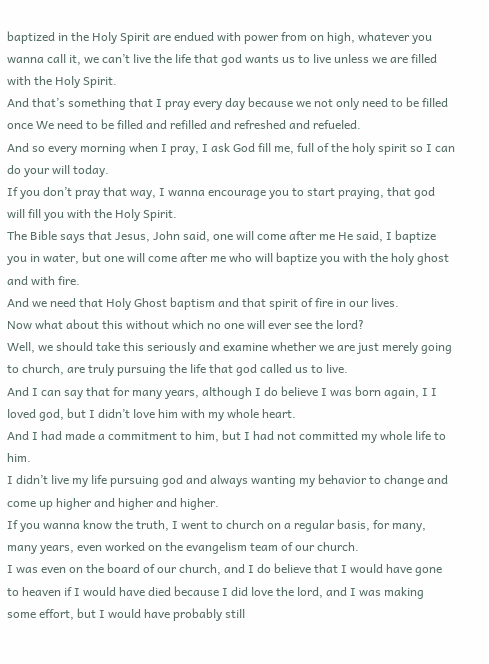baptized in the Holy Spirit are endued with power from on high, whatever you wanna call it, we can’t live the life that god wants us to live unless we are filled with the Holy Spirit.
And that’s something that I pray every day because we not only need to be filled once We need to be filled and refilled and refreshed and refueled.
And so every morning when I pray, I ask God fill me, full of the holy spirit so I can do your will today.
If you don’t pray that way, I wanna encourage you to start praying, that god will fill you with the Holy Spirit.
The Bible says that Jesus, John said, one will come after me He said, I baptize you in water, but one will come after me who will baptize you with the holy ghost and with fire.
And we need that Holy Ghost baptism and that spirit of fire in our lives.
Now what about this without which no one will ever see the lord?
Well, we should take this seriously and examine whether we are just merely going to church, are truly pursuing the life that god called us to live.
And I can say that for many years, although I do believe I was born again, I I loved god, but I didn’t love him with my whole heart.
And I had made a commitment to him, but I had not committed my whole life to him.
I didn’t live my life pursuing god and always wanting my behavior to change and come up higher and higher and higher.
If you wanna know the truth, I went to church on a regular basis, for many, many years, even worked on the evangelism team of our church.
I was even on the board of our church, and I do believe that I would have gone to heaven if I would have died because I did love the lord, and I was making some effort, but I would have probably still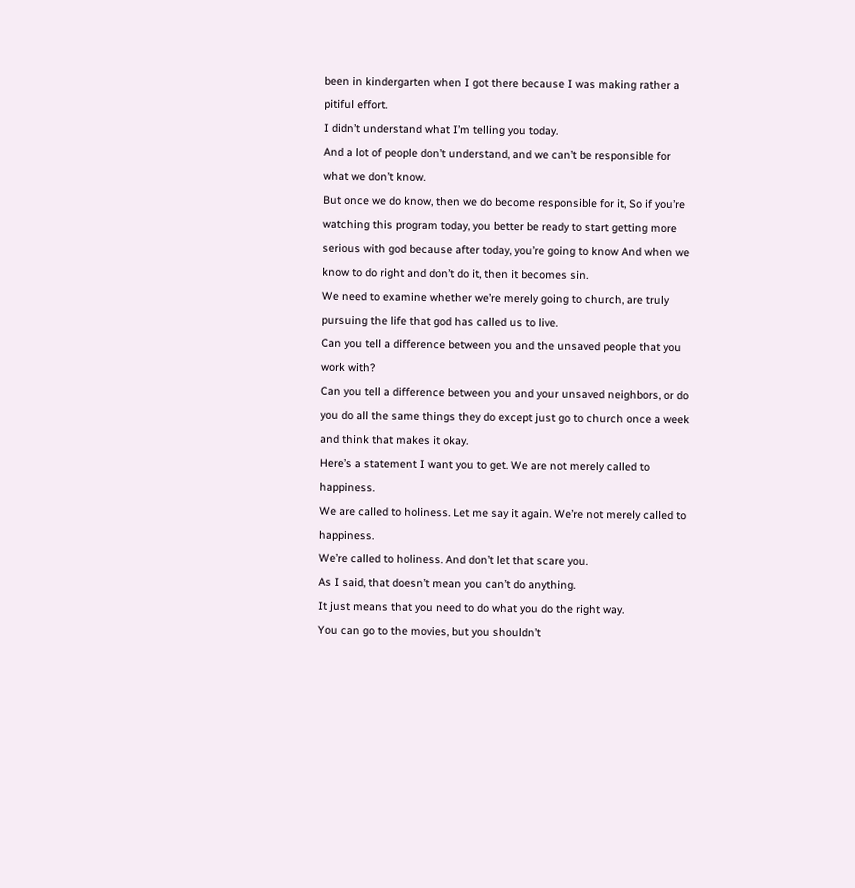been in kindergarten when I got there because I was making rather a pitiful effort.
I didn’t understand what I’m telling you today.
And a lot of people don’t understand, and we can’t be responsible for what we don’t know.
But once we do know, then we do become responsible for it, So if you’re watching this program today, you better be ready to start getting more serious with god because after today, you’re going to know And when we know to do right and don’t do it, then it becomes sin.
We need to examine whether we’re merely going to church, are truly pursuing the life that god has called us to live.
Can you tell a difference between you and the unsaved people that you work with?
Can you tell a difference between you and your unsaved neighbors, or do you do all the same things they do except just go to church once a week and think that makes it okay.
Here’s a statement I want you to get. We are not merely called to happiness.
We are called to holiness. Let me say it again. We’re not merely called to happiness.
We’re called to holiness. And don’t let that scare you.
As I said, that doesn’t mean you can’t do anything.
It just means that you need to do what you do the right way.
You can go to the movies, but you shouldn’t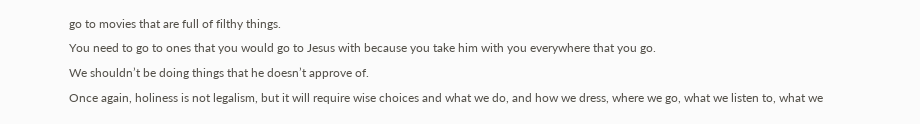go to movies that are full of filthy things.
You need to go to ones that you would go to Jesus with because you take him with you everywhere that you go.
We shouldn’t be doing things that he doesn’t approve of.
Once again, holiness is not legalism, but it will require wise choices and what we do, and how we dress, where we go, what we listen to, what we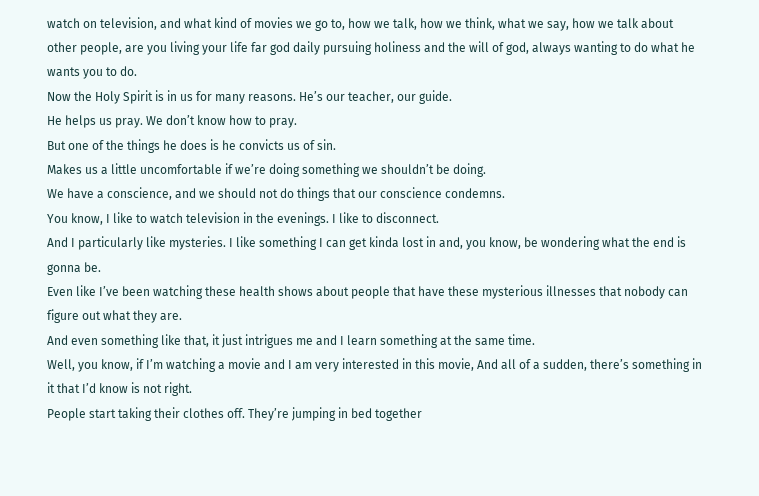watch on television, and what kind of movies we go to, how we talk, how we think, what we say, how we talk about other people, are you living your life far god daily pursuing holiness and the will of god, always wanting to do what he wants you to do.
Now the Holy Spirit is in us for many reasons. He’s our teacher, our guide.
He helps us pray. We don’t know how to pray.
But one of the things he does is he convicts us of sin.
Makes us a little uncomfortable if we’re doing something we shouldn’t be doing.
We have a conscience, and we should not do things that our conscience condemns.
You know, I like to watch television in the evenings. I like to disconnect.
And I particularly like mysteries. I like something I can get kinda lost in and, you know, be wondering what the end is gonna be.
Even like I’ve been watching these health shows about people that have these mysterious illnesses that nobody can figure out what they are.
And even something like that, it just intrigues me and I learn something at the same time.
Well, you know, if I’m watching a movie and I am very interested in this movie, And all of a sudden, there’s something in it that I’d know is not right.
People start taking their clothes off. They’re jumping in bed together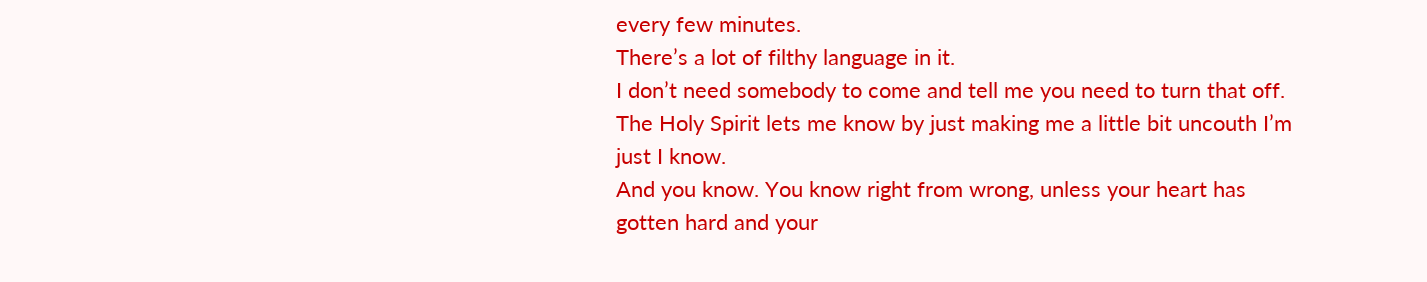every few minutes.
There’s a lot of filthy language in it.
I don’t need somebody to come and tell me you need to turn that off.
The Holy Spirit lets me know by just making me a little bit uncouth I’m just I know.
And you know. You know right from wrong, unless your heart has gotten hard and your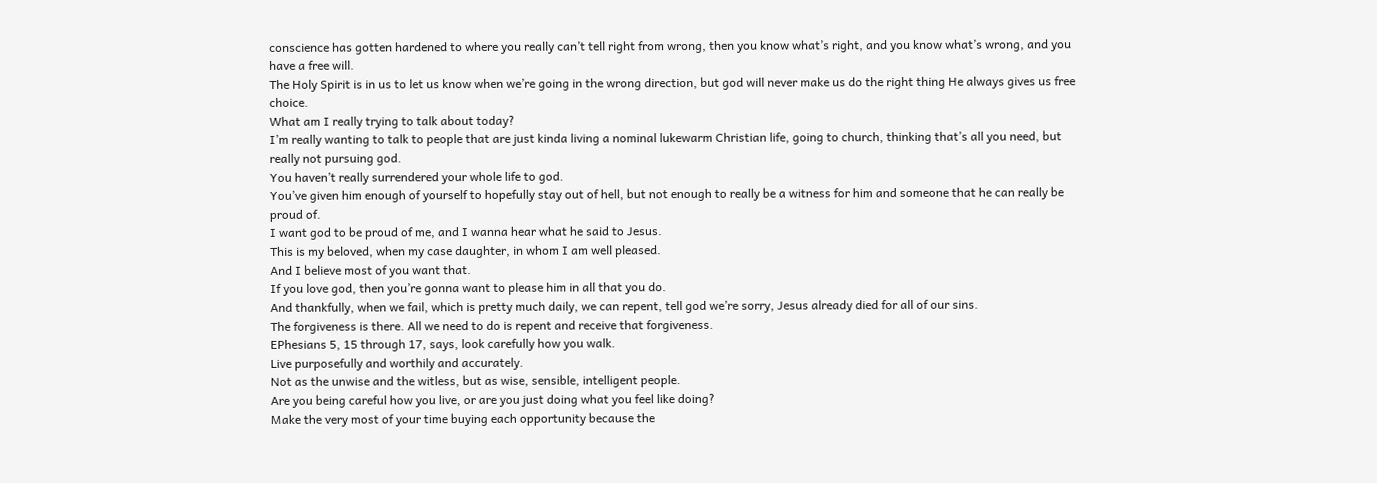conscience has gotten hardened to where you really can’t tell right from wrong, then you know what’s right, and you know what’s wrong, and you have a free will.
The Holy Spirit is in us to let us know when we’re going in the wrong direction, but god will never make us do the right thing He always gives us free choice.
What am I really trying to talk about today?
I’m really wanting to talk to people that are just kinda living a nominal lukewarm Christian life, going to church, thinking that’s all you need, but really not pursuing god.
You haven’t really surrendered your whole life to god.
You’ve given him enough of yourself to hopefully stay out of hell, but not enough to really be a witness for him and someone that he can really be proud of.
I want god to be proud of me, and I wanna hear what he said to Jesus.
This is my beloved, when my case daughter, in whom I am well pleased.
And I believe most of you want that.
If you love god, then you’re gonna want to please him in all that you do.
And thankfully, when we fail, which is pretty much daily, we can repent, tell god we’re sorry, Jesus already died for all of our sins.
The forgiveness is there. All we need to do is repent and receive that forgiveness.
EPhesians 5, 15 through 17, says, look carefully how you walk.
Live purposefully and worthily and accurately.
Not as the unwise and the witless, but as wise, sensible, intelligent people.
Are you being careful how you live, or are you just doing what you feel like doing?
Make the very most of your time buying each opportunity because the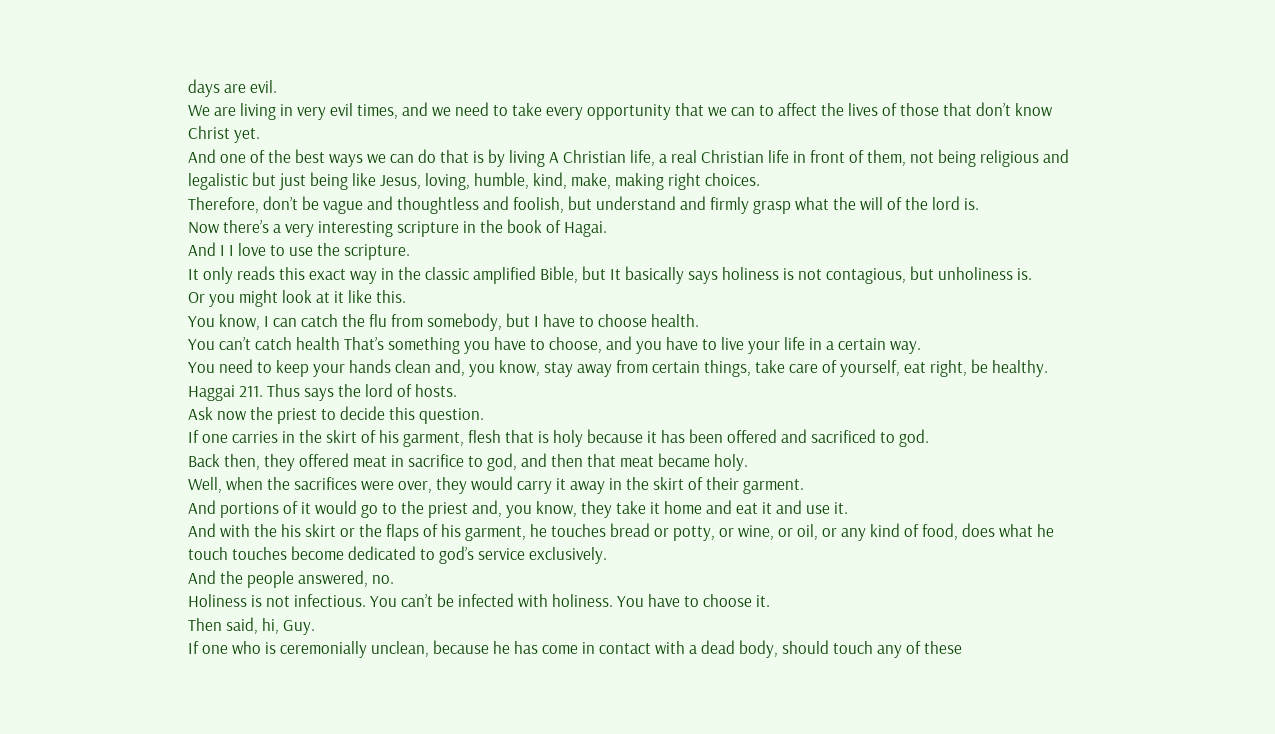days are evil.
We are living in very evil times, and we need to take every opportunity that we can to affect the lives of those that don’t know Christ yet.
And one of the best ways we can do that is by living A Christian life, a real Christian life in front of them, not being religious and legalistic but just being like Jesus, loving, humble, kind, make, making right choices.
Therefore, don’t be vague and thoughtless and foolish, but understand and firmly grasp what the will of the lord is.
Now there’s a very interesting scripture in the book of Hagai.
And I I love to use the scripture.
It only reads this exact way in the classic amplified Bible, but It basically says holiness is not contagious, but unholiness is.
Or you might look at it like this.
You know, I can catch the flu from somebody, but I have to choose health.
You can’t catch health That’s something you have to choose, and you have to live your life in a certain way.
You need to keep your hands clean and, you know, stay away from certain things, take care of yourself, eat right, be healthy.
Haggai 211. Thus says the lord of hosts.
Ask now the priest to decide this question.
If one carries in the skirt of his garment, flesh that is holy because it has been offered and sacrificed to god.
Back then, they offered meat in sacrifice to god, and then that meat became holy.
Well, when the sacrifices were over, they would carry it away in the skirt of their garment.
And portions of it would go to the priest and, you know, they take it home and eat it and use it.
And with the his skirt or the flaps of his garment, he touches bread or potty, or wine, or oil, or any kind of food, does what he touch touches become dedicated to god’s service exclusively.
And the people answered, no.
Holiness is not infectious. You can’t be infected with holiness. You have to choose it.
Then said, hi, Guy.
If one who is ceremonially unclean, because he has come in contact with a dead body, should touch any of these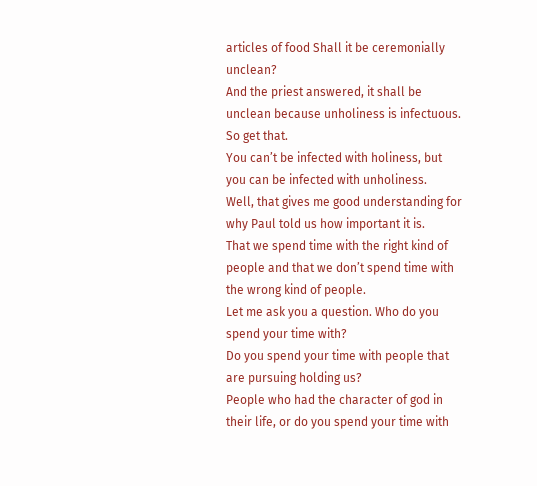articles of food Shall it be ceremonially unclean?
And the priest answered, it shall be unclean because unholiness is infectuous. So get that.
You can’t be infected with holiness, but you can be infected with unholiness.
Well, that gives me good understanding for why Paul told us how important it is.
That we spend time with the right kind of people and that we don’t spend time with the wrong kind of people.
Let me ask you a question. Who do you spend your time with?
Do you spend your time with people that are pursuing holding us?
People who had the character of god in their life, or do you spend your time with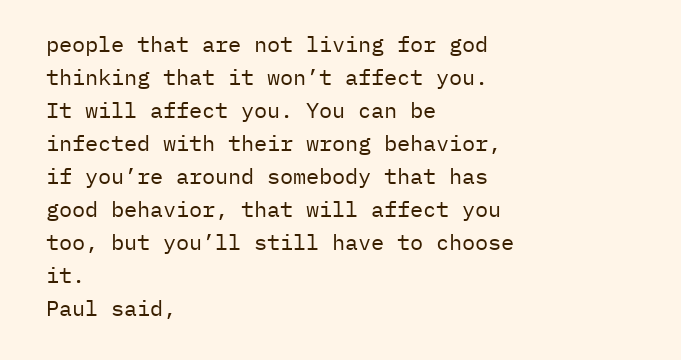people that are not living for god thinking that it won’t affect you.
It will affect you. You can be infected with their wrong behavior, if you’re around somebody that has good behavior, that will affect you too, but you’ll still have to choose it.
Paul said,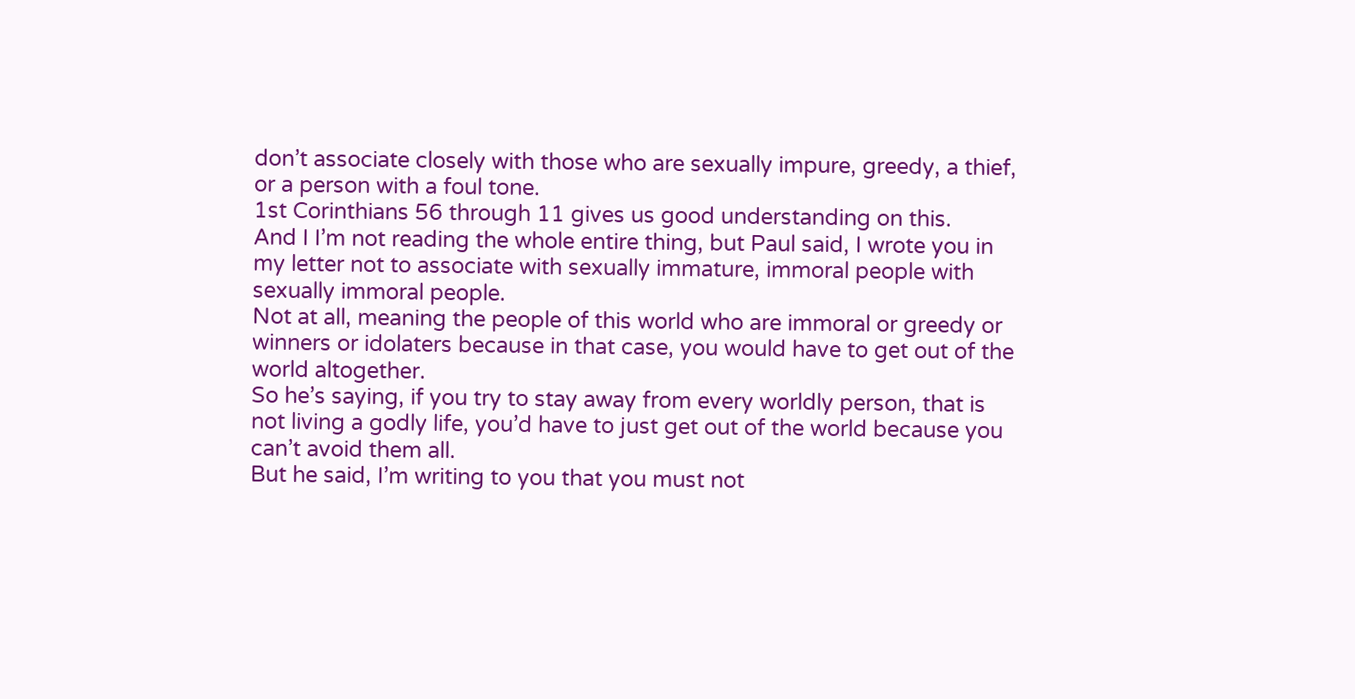don’t associate closely with those who are sexually impure, greedy, a thief, or a person with a foul tone.
1st Corinthians 56 through 11 gives us good understanding on this.
And I I’m not reading the whole entire thing, but Paul said, I wrote you in my letter not to associate with sexually immature, immoral people with sexually immoral people.
Not at all, meaning the people of this world who are immoral or greedy or winners or idolaters because in that case, you would have to get out of the world altogether.
So he’s saying, if you try to stay away from every worldly person, that is not living a godly life, you’d have to just get out of the world because you can’t avoid them all.
But he said, I’m writing to you that you must not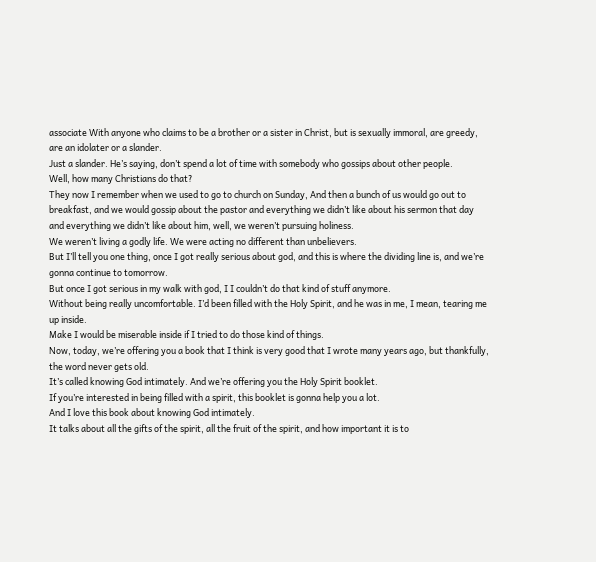associate With anyone who claims to be a brother or a sister in Christ, but is sexually immoral, are greedy, are an idolater or a slander.
Just a slander. He’s saying, don’t spend a lot of time with somebody who gossips about other people.
Well, how many Christians do that?
They now I remember when we used to go to church on Sunday, And then a bunch of us would go out to breakfast, and we would gossip about the pastor and everything we didn’t like about his sermon that day and everything we didn’t like about him, well, we weren’t pursuing holiness.
We weren’t living a godly life. We were acting no different than unbelievers.
But I’ll tell you one thing, once I got really serious about god, and this is where the dividing line is, and we’re gonna continue to tomorrow.
But once I got serious in my walk with god, I I couldn’t do that kind of stuff anymore.
Without being really uncomfortable. I’d been filled with the Holy Spirit, and he was in me, I mean, tearing me up inside.
Make I would be miserable inside if I tried to do those kind of things.
Now, today, we’re offering you a book that I think is very good that I wrote many years ago, but thankfully, the word never gets old.
It’s called knowing God intimately. And we’re offering you the Holy Spirit booklet.
If you’re interested in being filled with a spirit, this booklet is gonna help you a lot.
And I love this book about knowing God intimately.
It talks about all the gifts of the spirit, all the fruit of the spirit, and how important it is to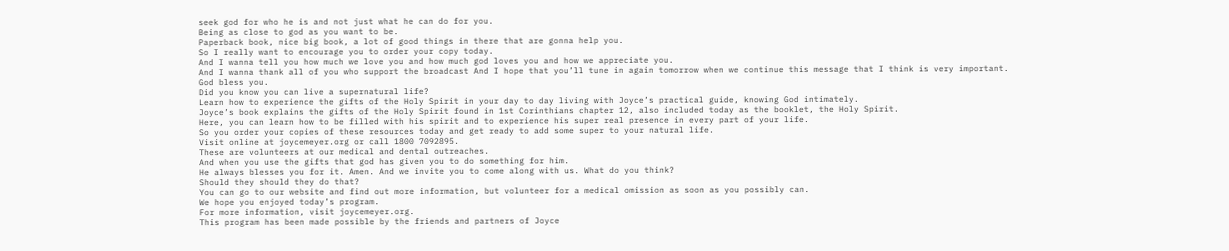seek god for who he is and not just what he can do for you.
Being as close to god as you want to be.
Paperback book, nice big book, a lot of good things in there that are gonna help you.
So I really want to encourage you to order your copy today.
And I wanna tell you how much we love you and how much god loves you and how we appreciate you.
And I wanna thank all of you who support the broadcast And I hope that you’ll tune in again tomorrow when we continue this message that I think is very important.
God bless you.
Did you know you can live a supernatural life?
Learn how to experience the gifts of the Holy Spirit in your day to day living with Joyce’s practical guide, knowing God intimately.
Joyce’s book explains the gifts of the Holy Spirit found in 1st Corinthians chapter 12, also included today as the booklet, the Holy Spirit.
Here, you can learn how to be filled with his spirit and to experience his super real presence in every part of your life.
So you order your copies of these resources today and get ready to add some super to your natural life.
Visit online at joycemeyer.org or call 1800 7092895.
These are volunteers at our medical and dental outreaches.
And when you use the gifts that god has given you to do something for him.
He always blesses you for it. Amen. And we invite you to come along with us. What do you think?
Should they should they do that?
You can go to our website and find out more information, but volunteer for a medical omission as soon as you possibly can.
We hope you enjoyed today’s program.
For more information, visit joycemeyer.org.
This program has been made possible by the friends and partners of Joyce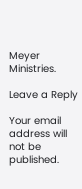Meyer Ministries.

Leave a Reply

Your email address will not be published.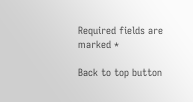Required fields are marked *

Back to top button